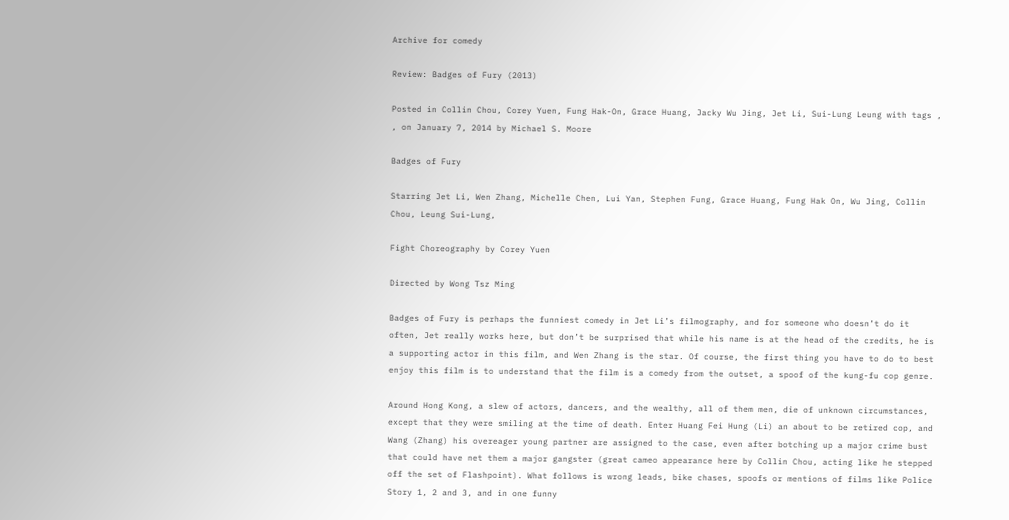Archive for comedy

Review: Badges of Fury (2013)

Posted in Collin Chou, Corey Yuen, Fung Hak-On, Grace Huang, Jacky Wu Jing, Jet Li, Sui-Lung Leung with tags , , on January 7, 2014 by Michael S. Moore

Badges of Fury

Starring Jet Li, Wen Zhang, Michelle Chen, Lui Yan, Stephen Fung, Grace Huang, Fung Hak On, Wu Jing, Collin Chou, Leung Sui-Lung,

Fight Choreography by Corey Yuen

Directed by Wong Tsz Ming

Badges of Fury is perhaps the funniest comedy in Jet Li’s filmography, and for someone who doesn’t do it often, Jet really works here, but don’t be surprised that while his name is at the head of the credits, he is a supporting actor in this film, and Wen Zhang is the star. Of course, the first thing you have to do to best enjoy this film is to understand that the film is a comedy from the outset, a spoof of the kung-fu cop genre.

Around Hong Kong, a slew of actors, dancers, and the wealthy, all of them men, die of unknown circumstances, except that they were smiling at the time of death. Enter Huang Fei Hung (Li) an about to be retired cop, and Wang (Zhang) his overeager young partner are assigned to the case, even after botching up a major crime bust that could have net them a major gangster (great cameo appearance here by Collin Chou, acting like he stepped off the set of Flashpoint). What follows is wrong leads, bike chases, spoofs or mentions of films like Police Story 1, 2 and 3, and in one funny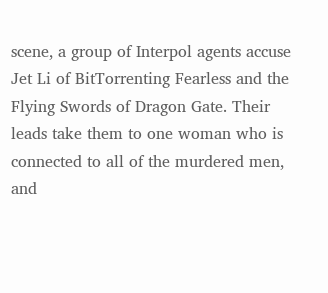scene, a group of Interpol agents accuse Jet Li of BitTorrenting Fearless and the Flying Swords of Dragon Gate. Their leads take them to one woman who is connected to all of the murdered men, and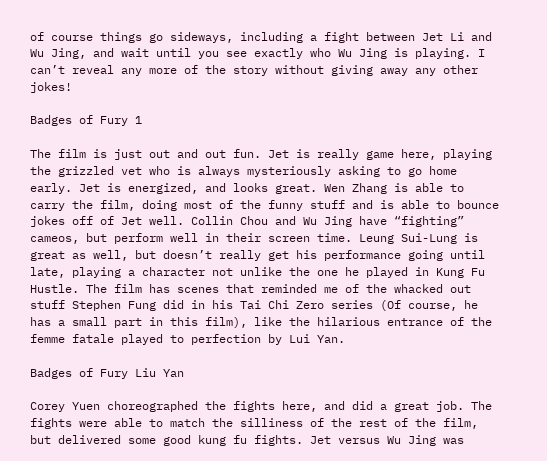of course things go sideways, including a fight between Jet Li and Wu Jing, and wait until you see exactly who Wu Jing is playing. I can’t reveal any more of the story without giving away any other jokes!

Badges of Fury 1

The film is just out and out fun. Jet is really game here, playing the grizzled vet who is always mysteriously asking to go home early. Jet is energized, and looks great. Wen Zhang is able to carry the film, doing most of the funny stuff and is able to bounce jokes off of Jet well. Collin Chou and Wu Jing have “fighting” cameos, but perform well in their screen time. Leung Sui-Lung is great as well, but doesn’t really get his performance going until late, playing a character not unlike the one he played in Kung Fu Hustle. The film has scenes that reminded me of the whacked out stuff Stephen Fung did in his Tai Chi Zero series (Of course, he has a small part in this film), like the hilarious entrance of the femme fatale played to perfection by Lui Yan.

Badges of Fury Liu Yan

Corey Yuen choreographed the fights here, and did a great job. The fights were able to match the silliness of the rest of the film, but delivered some good kung fu fights. Jet versus Wu Jing was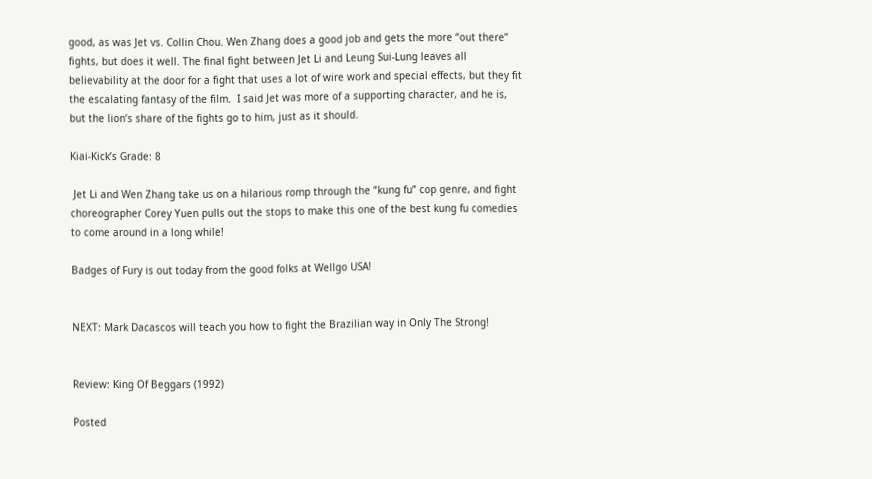good, as was Jet vs. Collin Chou. Wen Zhang does a good job and gets the more “out there” fights, but does it well. The final fight between Jet Li and Leung Sui-Lung leaves all believability at the door for a fight that uses a lot of wire work and special effects, but they fit the escalating fantasy of the film.  I said Jet was more of a supporting character, and he is, but the lion’s share of the fights go to him, just as it should.

Kiai-Kick’s Grade: 8

 Jet Li and Wen Zhang take us on a hilarious romp through the “kung fu” cop genre, and fight choreographer Corey Yuen pulls out the stops to make this one of the best kung fu comedies to come around in a long while!

Badges of Fury is out today from the good folks at Wellgo USA!


NEXT: Mark Dacascos will teach you how to fight the Brazilian way in Only The Strong!


Review: King Of Beggars (1992)

Posted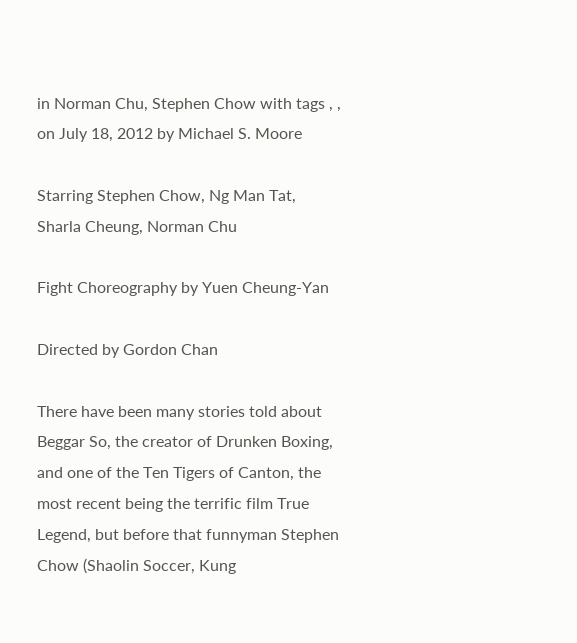in Norman Chu, Stephen Chow with tags , , on July 18, 2012 by Michael S. Moore

Starring Stephen Chow, Ng Man Tat, Sharla Cheung, Norman Chu

Fight Choreography by Yuen Cheung-Yan

Directed by Gordon Chan

There have been many stories told about Beggar So, the creator of Drunken Boxing, and one of the Ten Tigers of Canton, the most recent being the terrific film True Legend, but before that funnyman Stephen Chow (Shaolin Soccer, Kung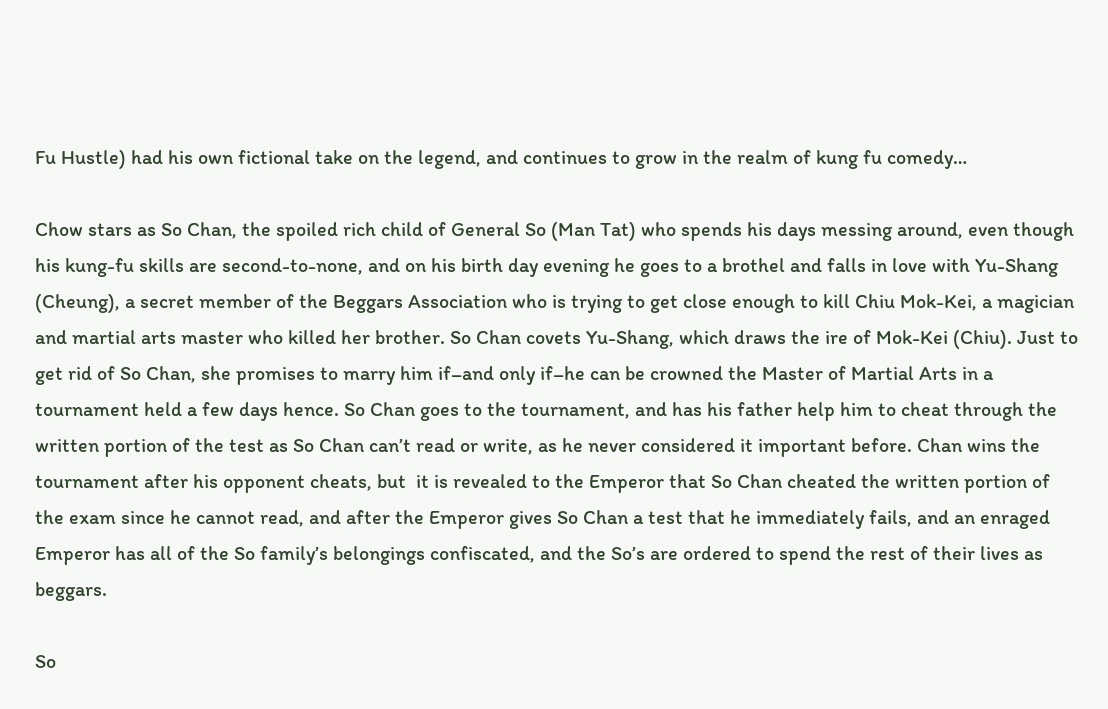Fu Hustle) had his own fictional take on the legend, and continues to grow in the realm of kung fu comedy…

Chow stars as So Chan, the spoiled rich child of General So (Man Tat) who spends his days messing around, even though his kung-fu skills are second-to-none, and on his birth day evening he goes to a brothel and falls in love with Yu-Shang (Cheung), a secret member of the Beggars Association who is trying to get close enough to kill Chiu Mok-Kei, a magician and martial arts master who killed her brother. So Chan covets Yu-Shang, which draws the ire of Mok-Kei (Chiu). Just to get rid of So Chan, she promises to marry him if–and only if–he can be crowned the Master of Martial Arts in a tournament held a few days hence. So Chan goes to the tournament, and has his father help him to cheat through the written portion of the test as So Chan can’t read or write, as he never considered it important before. Chan wins the tournament after his opponent cheats, but  it is revealed to the Emperor that So Chan cheated the written portion of the exam since he cannot read, and after the Emperor gives So Chan a test that he immediately fails, and an enraged Emperor has all of the So family’s belongings confiscated, and the So’s are ordered to spend the rest of their lives as beggars.

So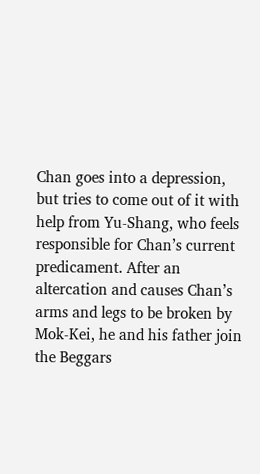Chan goes into a depression, but tries to come out of it with help from Yu-Shang, who feels responsible for Chan’s current predicament. After an altercation and causes Chan’s arms and legs to be broken by Mok-Kei, he and his father join the Beggars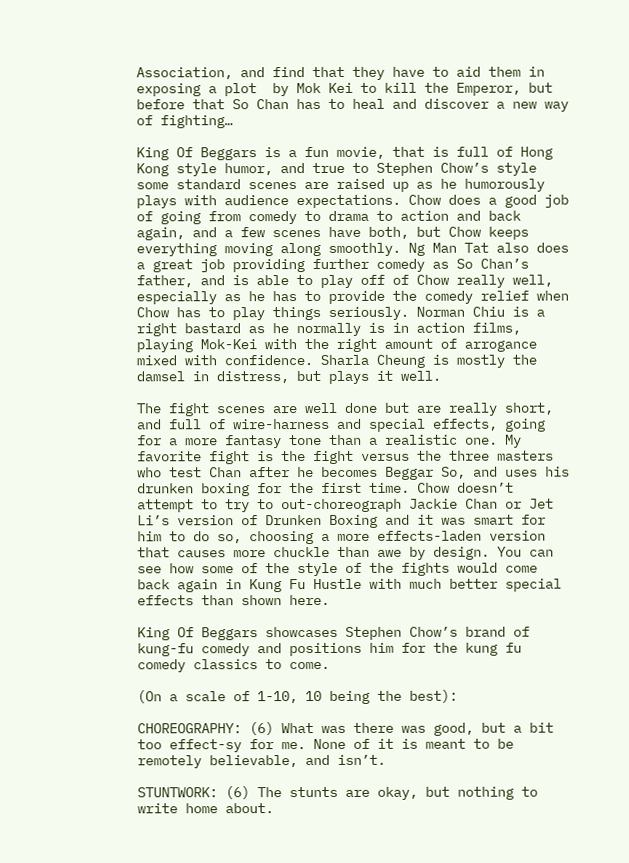Association, and find that they have to aid them in exposing a plot  by Mok Kei to kill the Emperor, but before that So Chan has to heal and discover a new way of fighting…

King Of Beggars is a fun movie, that is full of Hong Kong style humor, and true to Stephen Chow’s style some standard scenes are raised up as he humorously plays with audience expectations. Chow does a good job of going from comedy to drama to action and back again, and a few scenes have both, but Chow keeps everything moving along smoothly. Ng Man Tat also does a great job providing further comedy as So Chan’s father, and is able to play off of Chow really well, especially as he has to provide the comedy relief when Chow has to play things seriously. Norman Chiu is a right bastard as he normally is in action films, playing Mok-Kei with the right amount of arrogance mixed with confidence. Sharla Cheung is mostly the damsel in distress, but plays it well.

The fight scenes are well done but are really short, and full of wire-harness and special effects, going for a more fantasy tone than a realistic one. My favorite fight is the fight versus the three masters who test Chan after he becomes Beggar So, and uses his drunken boxing for the first time. Chow doesn’t attempt to try to out-choreograph Jackie Chan or Jet Li’s version of Drunken Boxing and it was smart for him to do so, choosing a more effects-laden version that causes more chuckle than awe by design. You can see how some of the style of the fights would come back again in Kung Fu Hustle with much better special effects than shown here.

King Of Beggars showcases Stephen Chow’s brand of kung-fu comedy and positions him for the kung fu comedy classics to come.

(On a scale of 1-10, 10 being the best):

CHOREOGRAPHY: (6) What was there was good, but a bit too effect-sy for me. None of it is meant to be remotely believable, and isn’t.

STUNTWORK: (6) The stunts are okay, but nothing to write home about.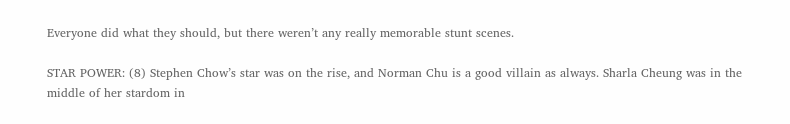Everyone did what they should, but there weren’t any really memorable stunt scenes.

STAR POWER: (8) Stephen Chow’s star was on the rise, and Norman Chu is a good villain as always. Sharla Cheung was in the middle of her stardom in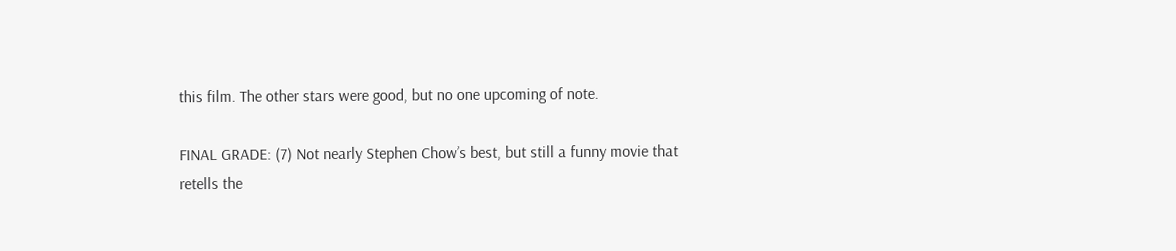this film. The other stars were good, but no one upcoming of note.

FINAL GRADE: (7) Not nearly Stephen Chow’s best, but still a funny movie that retells the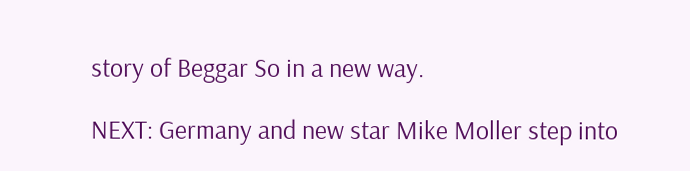story of Beggar So in a new way.

NEXT: Germany and new star Mike Moller step into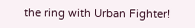the ring with Urban Fighter!